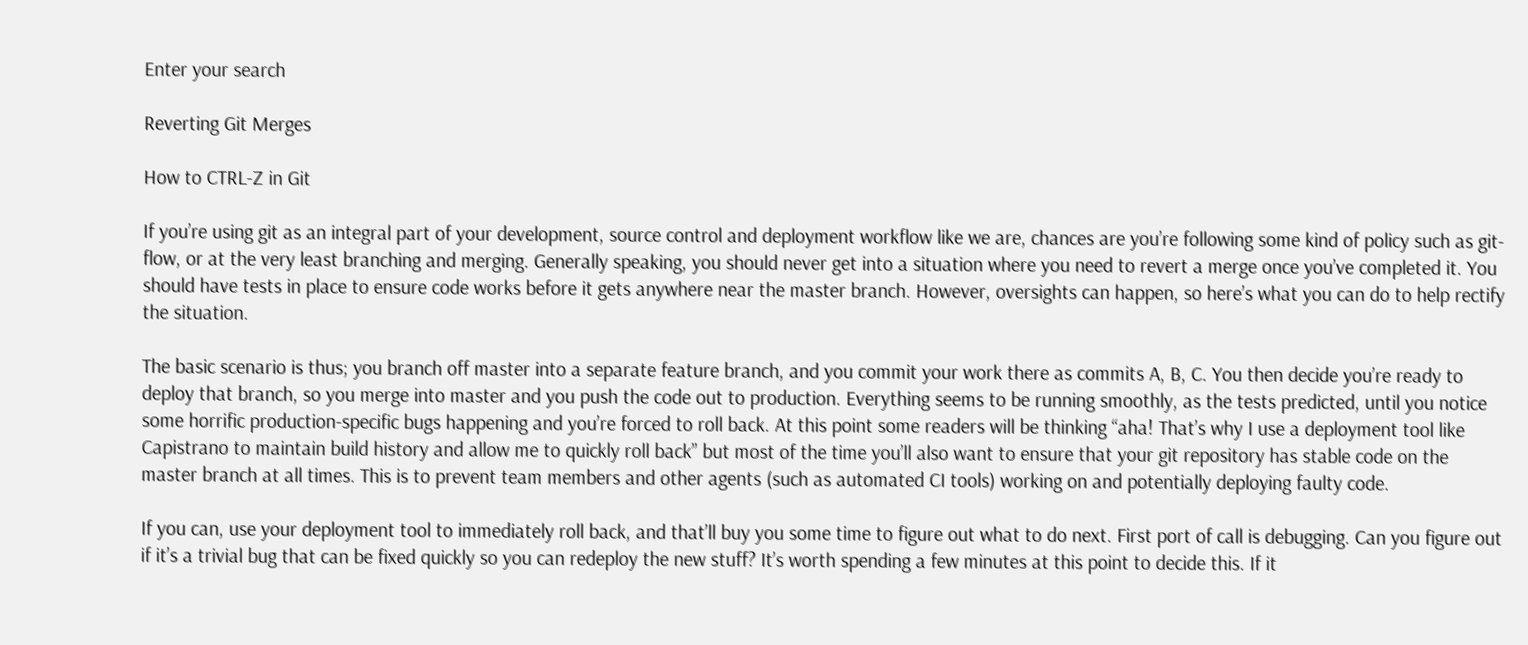Enter your search

Reverting Git Merges

How to CTRL-Z in Git

If you’re using git as an integral part of your development, source control and deployment workflow like we are, chances are you’re following some kind of policy such as git-flow, or at the very least branching and merging. Generally speaking, you should never get into a situation where you need to revert a merge once you’ve completed it. You should have tests in place to ensure code works before it gets anywhere near the master branch. However, oversights can happen, so here’s what you can do to help rectify the situation.

The basic scenario is thus; you branch off master into a separate feature branch, and you commit your work there as commits A, B, C. You then decide you’re ready to deploy that branch, so you merge into master and you push the code out to production. Everything seems to be running smoothly, as the tests predicted, until you notice some horrific production-specific bugs happening and you’re forced to roll back. At this point some readers will be thinking “aha! That’s why I use a deployment tool like Capistrano to maintain build history and allow me to quickly roll back” but most of the time you’ll also want to ensure that your git repository has stable code on the master branch at all times. This is to prevent team members and other agents (such as automated CI tools) working on and potentially deploying faulty code.

If you can, use your deployment tool to immediately roll back, and that’ll buy you some time to figure out what to do next. First port of call is debugging. Can you figure out if it’s a trivial bug that can be fixed quickly so you can redeploy the new stuff? It’s worth spending a few minutes at this point to decide this. If it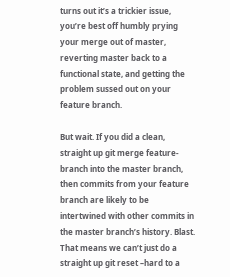turns out it’s a trickier issue, you’re best off humbly prying your merge out of master, reverting master back to a functional state, and getting the problem sussed out on your feature branch.

But wait. If you did a clean, straight up git merge feature-branch into the master branch, then commits from your feature branch are likely to be intertwined with other commits in the master branch’s history. Blast. That means we can’t just do a straight up git reset –hard to a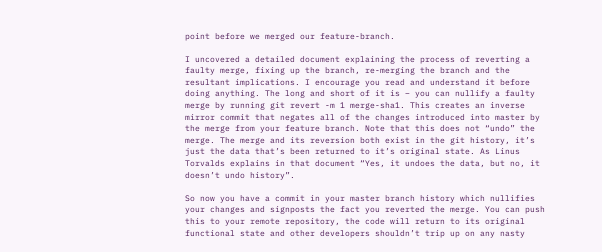point before we merged our feature-branch.

I uncovered a detailed document explaining the process of reverting a faulty merge, fixing up the branch, re-merging the branch and the resultant implications. I encourage you read and understand it before doing anything. The long and short of it is – you can nullify a faulty merge by running git revert -m 1 merge-sha1. This creates an inverse mirror commit that negates all of the changes introduced into master by the merge from your feature branch. Note that this does not “undo” the merge. The merge and its reversion both exist in the git history, it’s just the data that’s been returned to it’s original state. As Linus Torvalds explains in that document “Yes, it undoes the data, but no, it doesn’t undo history”.

So now you have a commit in your master branch history which nullifies your changes and signposts the fact you reverted the merge. You can push this to your remote repository, the code will return to its original functional state and other developers shouldn’t trip up on any nasty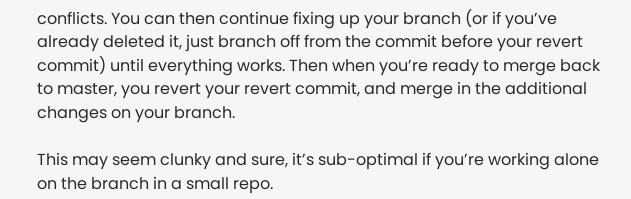conflicts. You can then continue fixing up your branch (or if you’ve already deleted it, just branch off from the commit before your revert commit) until everything works. Then when you’re ready to merge back to master, you revert your revert commit, and merge in the additional changes on your branch.

This may seem clunky and sure, it’s sub-optimal if you’re working alone on the branch in a small repo.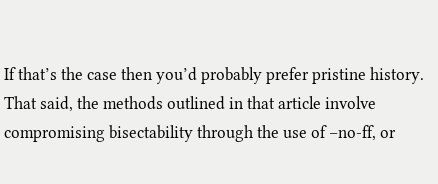If that’s the case then you’d probably prefer pristine history. That said, the methods outlined in that article involve compromising bisectability through the use of –no-ff, or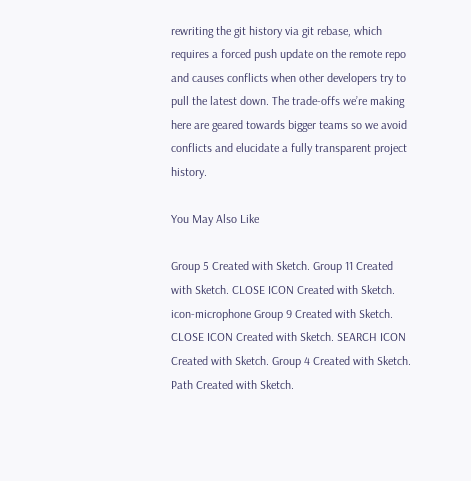rewriting the git history via git rebase, which requires a forced push update on the remote repo and causes conflicts when other developers try to pull the latest down. The trade-offs we’re making here are geared towards bigger teams so we avoid conflicts and elucidate a fully transparent project history.

You May Also Like

Group 5 Created with Sketch. Group 11 Created with Sketch. CLOSE ICON Created with Sketch. icon-microphone Group 9 Created with Sketch. CLOSE ICON Created with Sketch. SEARCH ICON Created with Sketch. Group 4 Created with Sketch. Path Created with Sketch.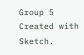Group 5 Created with Sketch.